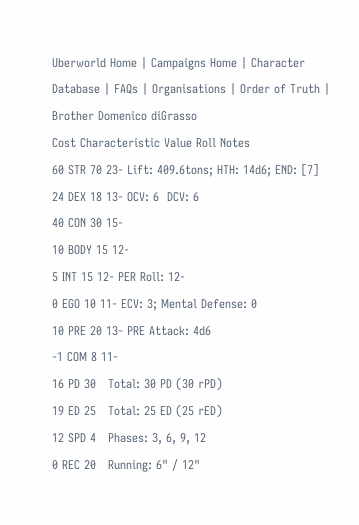Uberworld Home | Campaigns Home | Character Database | FAQs | Organisations | Order of Truth |
Brother Domenico diGrasso
Cost Characteristic Value Roll Notes
60 STR 70 23- Lift: 409.6tons; HTH: 14d6; END: [7]
24 DEX 18 13- OCV: 6  DCV: 6
40 CON 30 15-
10 BODY 15 12-
5 INT 15 12- PER Roll: 12-
0 EGO 10 11- ECV: 3; Mental Defense: 0
10 PRE 20 13- PRE Attack: 4d6
-1 COM 8 11-
16 PD 30   Total: 30 PD (30 rPD)
19 ED 25   Total: 25 ED (25 rED)
12 SPD 4   Phases: 3, 6, 9, 12
0 REC 20   Running: 6" / 12"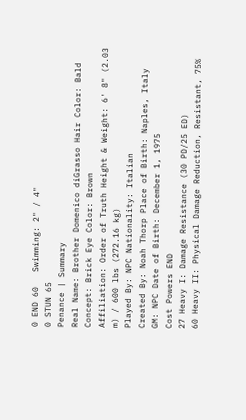0 END 60   Swimming: 2" / 4"
0 STUN 65
Penance | Summary
Real Name: Brother Domenico diGrasso Hair Color: Bald
Concept: Brick Eye Color: Brown
Affiliation: Order of Truth Height & Weight: 6' 8" (2.03 m) / 600 lbs (272.16 kg)
Played By: NPC Nationality: Italian
Created By: Noah Thorp Place of Birth: Naples, Italy
GM: NPC Date of Birth: December 1, 1975
Cost Powers END
27 Heavy I: Damage Resistance (30 PD/25 ED)
60 Heavy II: Physical Damage Reduction, Resistant, 75%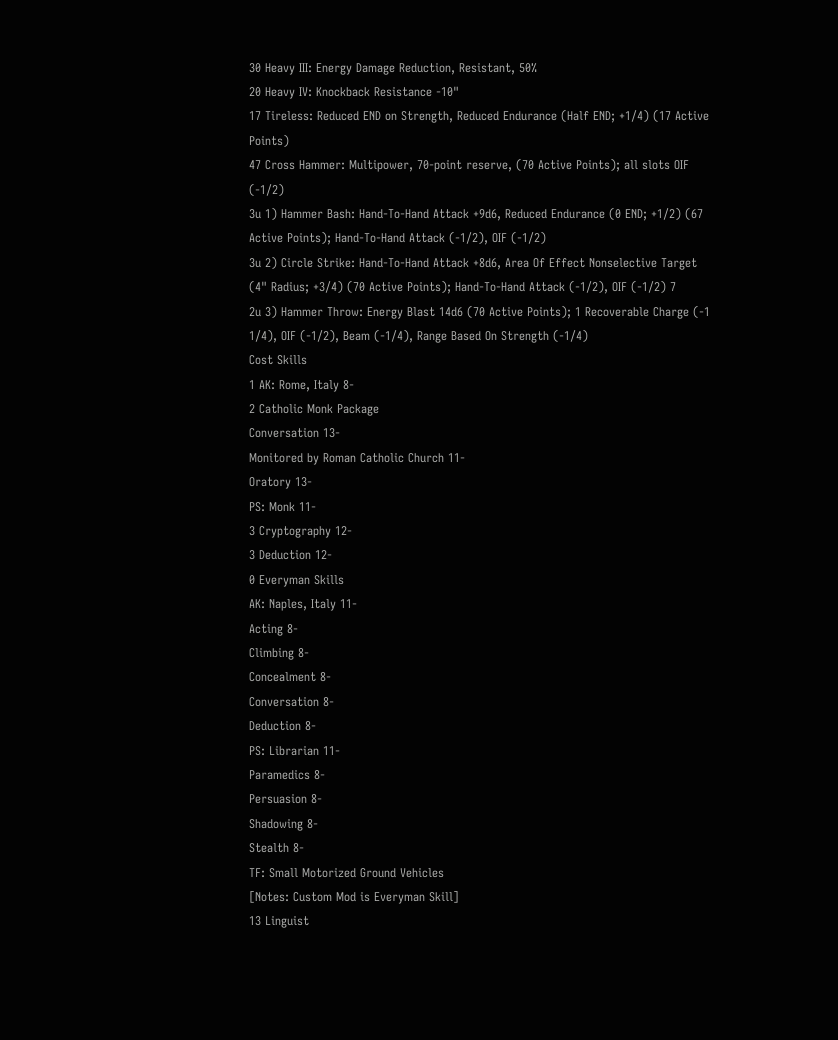30 Heavy III: Energy Damage Reduction, Resistant, 50%
20 Heavy IV: Knockback Resistance -10"
17 Tireless: Reduced END on Strength, Reduced Endurance (Half END; +1/4) (17 Active Points)
47 Cross Hammer: Multipower, 70-point reserve, (70 Active Points); all slots OIF (-1/2)
3u 1) Hammer Bash: Hand-To-Hand Attack +9d6, Reduced Endurance (0 END; +1/2) (67 Active Points); Hand-To-Hand Attack (-1/2), OIF (-1/2)
3u 2) Circle Strike: Hand-To-Hand Attack +8d6, Area Of Effect Nonselective Target (4" Radius; +3/4) (70 Active Points); Hand-To-Hand Attack (-1/2), OIF (-1/2) 7
2u 3) Hammer Throw: Energy Blast 14d6 (70 Active Points); 1 Recoverable Charge (-1 1/4), OIF (-1/2), Beam (-1/4), Range Based On Strength (-1/4)
Cost Skills
1 AK: Rome, Italy 8-
2 Catholic Monk Package
Conversation 13-
Monitored by Roman Catholic Church 11-
Oratory 13-
PS: Monk 11-
3 Cryptography 12-
3 Deduction 12-
0 Everyman Skills
AK: Naples, Italy 11-
Acting 8-
Climbing 8-
Concealment 8-
Conversation 8-
Deduction 8-
PS: Librarian 11-
Paramedics 8-
Persuasion 8-
Shadowing 8-
Stealth 8-
TF: Small Motorized Ground Vehicles
[Notes: Custom Mod is Everyman Skill]
13 Linguist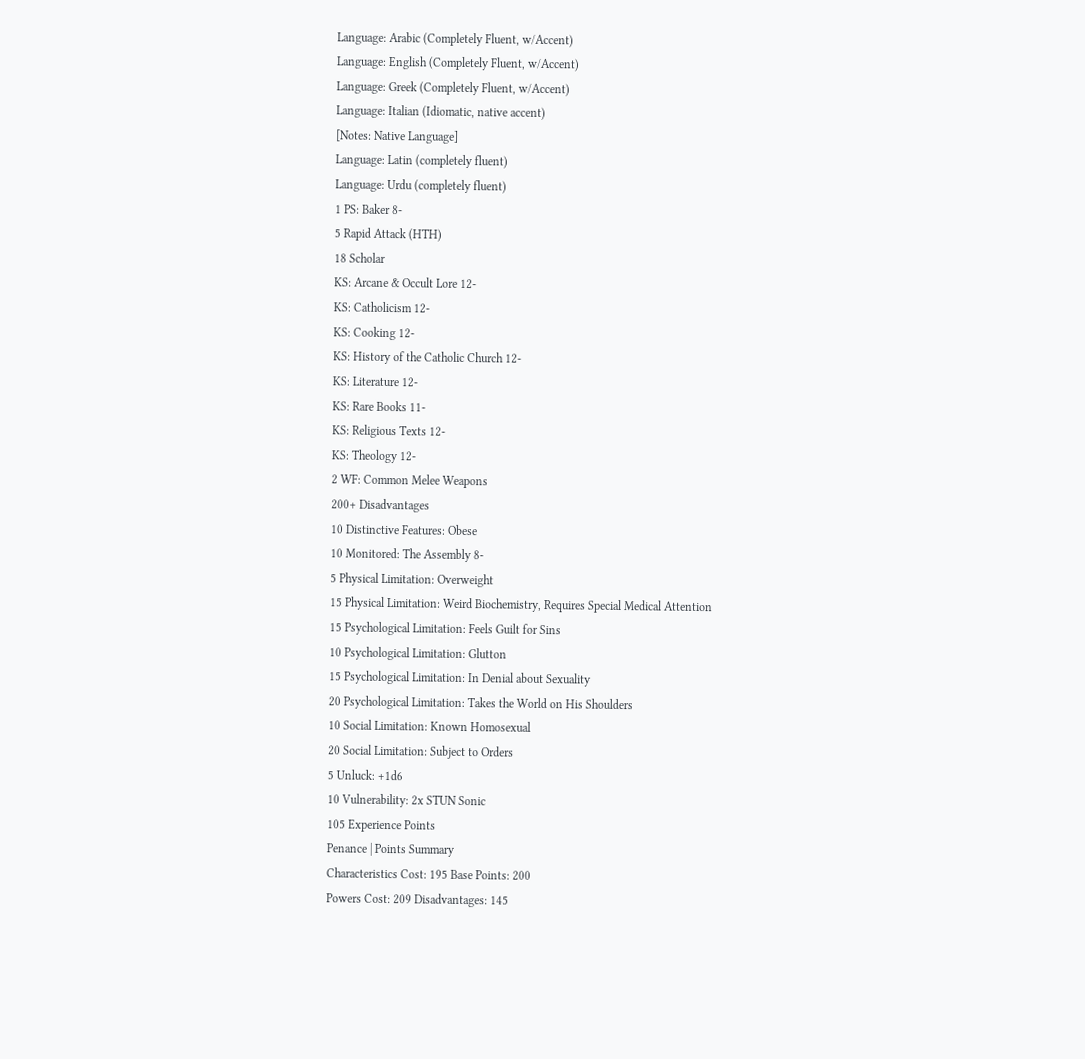Language: Arabic (Completely Fluent, w/Accent)
Language: English (Completely Fluent, w/Accent)
Language: Greek (Completely Fluent, w/Accent)
Language: Italian (Idiomatic, native accent)
[Notes: Native Language]
Language: Latin (completely fluent)
Language: Urdu (completely fluent)
1 PS: Baker 8-
5 Rapid Attack (HTH)
18 Scholar
KS: Arcane & Occult Lore 12-
KS: Catholicism 12-
KS: Cooking 12-
KS: History of the Catholic Church 12-
KS: Literature 12-
KS: Rare Books 11-
KS: Religious Texts 12-
KS: Theology 12-
2 WF: Common Melee Weapons
200+ Disadvantages
10 Distinctive Features: Obese
10 Monitored: The Assembly 8-
5 Physical Limitation: Overweight
15 Physical Limitation: Weird Biochemistry, Requires Special Medical Attention
15 Psychological Limitation: Feels Guilt for Sins
10 Psychological Limitation: Glutton
15 Psychological Limitation: In Denial about Sexuality
20 Psychological Limitation: Takes the World on His Shoulders
10 Social Limitation: Known Homosexual
20 Social Limitation: Subject to Orders
5 Unluck: +1d6
10 Vulnerability: 2x STUN Sonic
105 Experience Points
Penance | Points Summary
Characteristics Cost: 195 Base Points: 200
Powers Cost: 209 Disadvantages: 145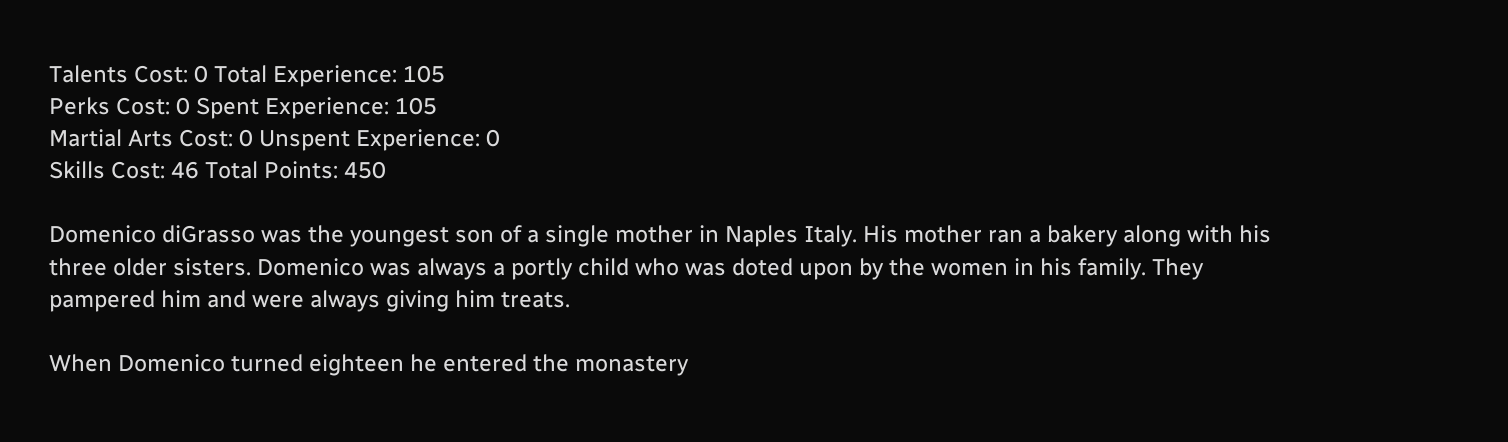Talents Cost: 0 Total Experience: 105
Perks Cost: 0 Spent Experience: 105
Martial Arts Cost: 0 Unspent Experience: 0
Skills Cost: 46 Total Points: 450

Domenico diGrasso was the youngest son of a single mother in Naples Italy. His mother ran a bakery along with his three older sisters. Domenico was always a portly child who was doted upon by the women in his family. They pampered him and were always giving him treats.

When Domenico turned eighteen he entered the monastery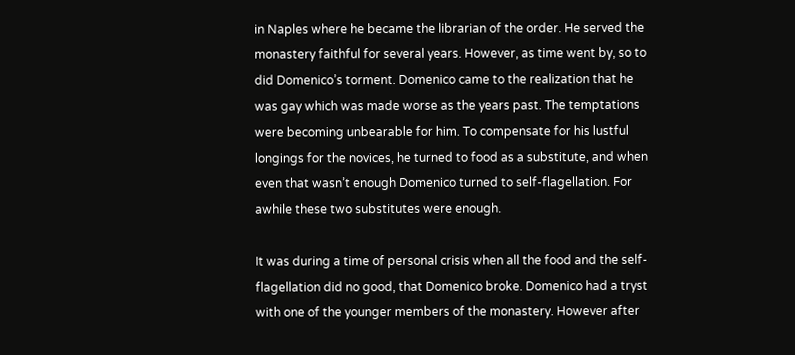in Naples where he became the librarian of the order. He served the monastery faithful for several years. However, as time went by, so to did Domenico’s torment. Domenico came to the realization that he was gay which was made worse as the years past. The temptations were becoming unbearable for him. To compensate for his lustful longings for the novices, he turned to food as a substitute, and when even that wasn’t enough Domenico turned to self-flagellation. For awhile these two substitutes were enough.

It was during a time of personal crisis when all the food and the self-flagellation did no good, that Domenico broke. Domenico had a tryst with one of the younger members of the monastery. However after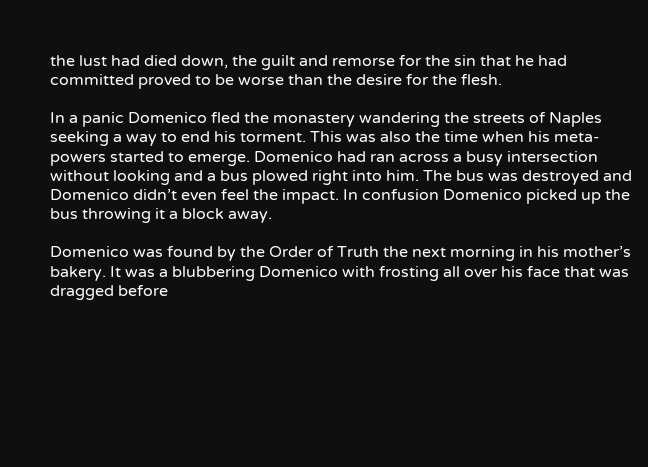the lust had died down, the guilt and remorse for the sin that he had committed proved to be worse than the desire for the flesh.

In a panic Domenico fled the monastery wandering the streets of Naples seeking a way to end his torment. This was also the time when his meta-powers started to emerge. Domenico had ran across a busy intersection without looking and a bus plowed right into him. The bus was destroyed and Domenico didn’t even feel the impact. In confusion Domenico picked up the bus throwing it a block away.

Domenico was found by the Order of Truth the next morning in his mother’s bakery. It was a blubbering Domenico with frosting all over his face that was dragged before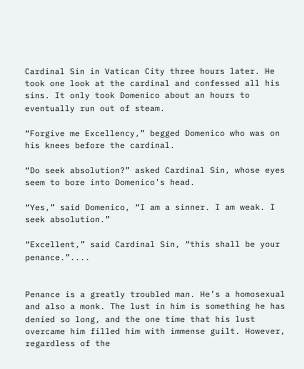Cardinal Sin in Vatican City three hours later. He took one look at the cardinal and confessed all his sins. It only took Domenico about an hours to eventually run out of steam.

“Forgive me Excellency,” begged Domenico who was on his knees before the cardinal.

“Do seek absolution?” asked Cardinal Sin, whose eyes seem to bore into Domenico’s head.

“Yes,” said Domenico, “I am a sinner. I am weak. I seek absolution.”

“Excellent,” said Cardinal Sin, “this shall be your penance.”....


Penance is a greatly troubled man. He’s a homosexual and also a monk. The lust in him is something he has denied so long, and the one time that his lust overcame him filled him with immense guilt. However, regardless of the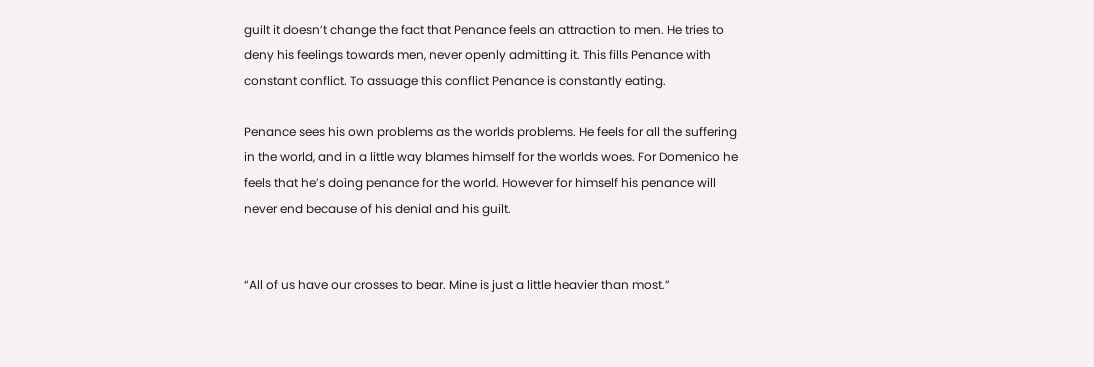guilt it doesn’t change the fact that Penance feels an attraction to men. He tries to deny his feelings towards men, never openly admitting it. This fills Penance with constant conflict. To assuage this conflict Penance is constantly eating.

Penance sees his own problems as the worlds problems. He feels for all the suffering in the world, and in a little way blames himself for the worlds woes. For Domenico he feels that he’s doing penance for the world. However for himself his penance will never end because of his denial and his guilt.


“All of us have our crosses to bear. Mine is just a little heavier than most.”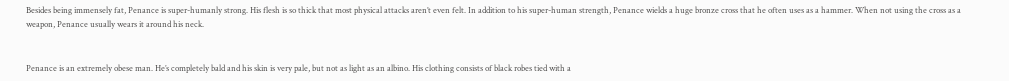Besides being immensely fat, Penance is super-humanly strong. His flesh is so thick that most physical attacks aren’t even felt. In addition to his super-human strength, Penance wields a huge bronze cross that he often uses as a hammer. When not using the cross as a weapon, Penance usually wears it around his neck.


Penance is an extremely obese man. He’s completely bald and his skin is very pale, but not as light as an albino. His clothing consists of black robes tied with a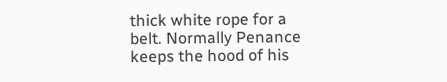thick white rope for a belt. Normally Penance keeps the hood of his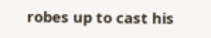robes up to cast his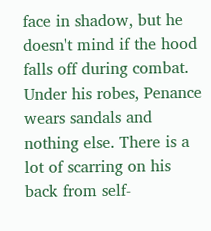face in shadow, but he doesn't mind if the hood falls off during combat. Under his robes, Penance wears sandals and nothing else. There is a lot of scarring on his back from self-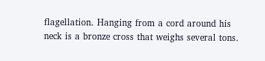flagellation. Hanging from a cord around his neck is a bronze cross that weighs several tons.